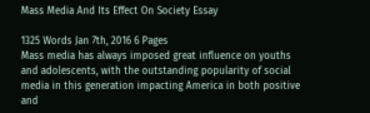Mass Media And Its Effect On Society Essay

1325 Words Jan 7th, 2016 6 Pages
Mass media has always imposed great influence on youths and adolescents, with the outstanding popularity of social media in this generation impacting America in both positive and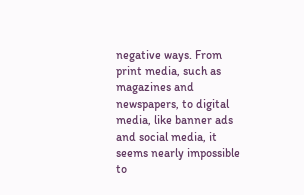negative ways. From print media, such as magazines and newspapers, to digital media, like banner ads and social media, it seems nearly impossible to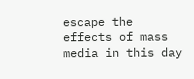escape the effects of mass media in this day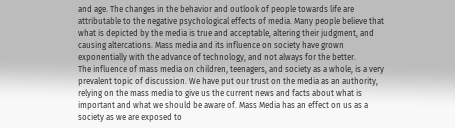and age. The changes in the behavior and outlook of people towards life are attributable to the negative psychological effects of media. Many people believe that what is depicted by the media is true and acceptable, altering their judgment, and causing altercations. Mass media and its influence on society have grown exponentially with the advance of technology, and not always for the better.
The influence of mass media on children, teenagers, and society as a whole, is a very prevalent topic of discussion. We have put our trust on the media as an authority, relying on the mass media to give us the current news and facts about what is important and what we should be aware of. Mass Media has an effect on us as a society as we are exposed to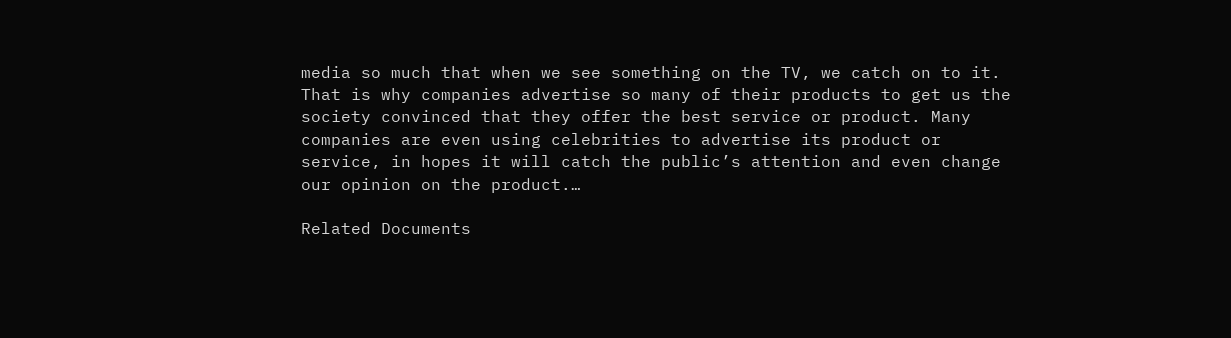media so much that when we see something on the TV, we catch on to it. That is why companies advertise so many of their products to get us the society convinced that they offer the best service or product. Many companies are even using celebrities to advertise its product or service, in hopes it will catch the public’s attention and even change our opinion on the product.…

Related Documents